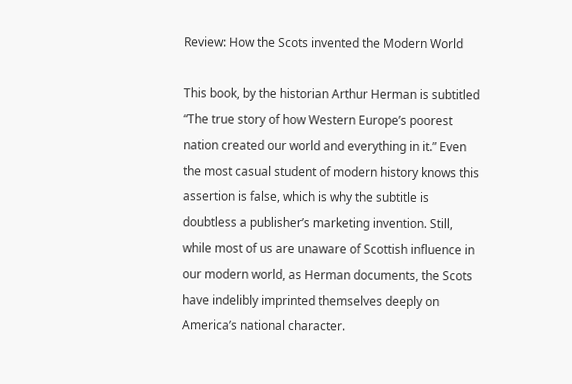Review: How the Scots invented the Modern World

This book, by the historian Arthur Herman is subtitled “The true story of how Western Europe’s poorest nation created our world and everything in it.” Even the most casual student of modern history knows this assertion is false, which is why the subtitle is doubtless a publisher’s marketing invention. Still, while most of us are unaware of Scottish influence in our modern world, as Herman documents, the Scots have indelibly imprinted themselves deeply on America’s national character.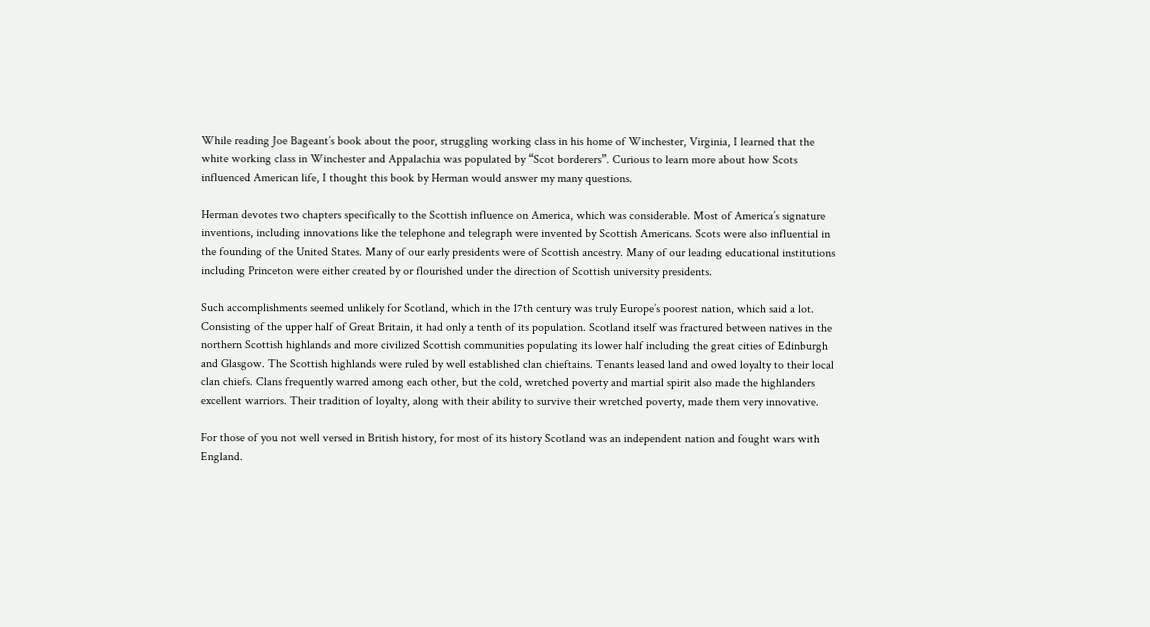While reading Joe Bageant’s book about the poor, struggling working class in his home of Winchester, Virginia, I learned that the white working class in Winchester and Appalachia was populated by “Scot borderers”. Curious to learn more about how Scots influenced American life, I thought this book by Herman would answer my many questions.

Herman devotes two chapters specifically to the Scottish influence on America, which was considerable. Most of America’s signature inventions, including innovations like the telephone and telegraph were invented by Scottish Americans. Scots were also influential in the founding of the United States. Many of our early presidents were of Scottish ancestry. Many of our leading educational institutions including Princeton were either created by or flourished under the direction of Scottish university presidents.

Such accomplishments seemed unlikely for Scotland, which in the 17th century was truly Europe’s poorest nation, which said a lot. Consisting of the upper half of Great Britain, it had only a tenth of its population. Scotland itself was fractured between natives in the northern Scottish highlands and more civilized Scottish communities populating its lower half including the great cities of Edinburgh and Glasgow. The Scottish highlands were ruled by well established clan chieftains. Tenants leased land and owed loyalty to their local clan chiefs. Clans frequently warred among each other, but the cold, wretched poverty and martial spirit also made the highlanders excellent warriors. Their tradition of loyalty, along with their ability to survive their wretched poverty, made them very innovative.

For those of you not well versed in British history, for most of its history Scotland was an independent nation and fought wars with England.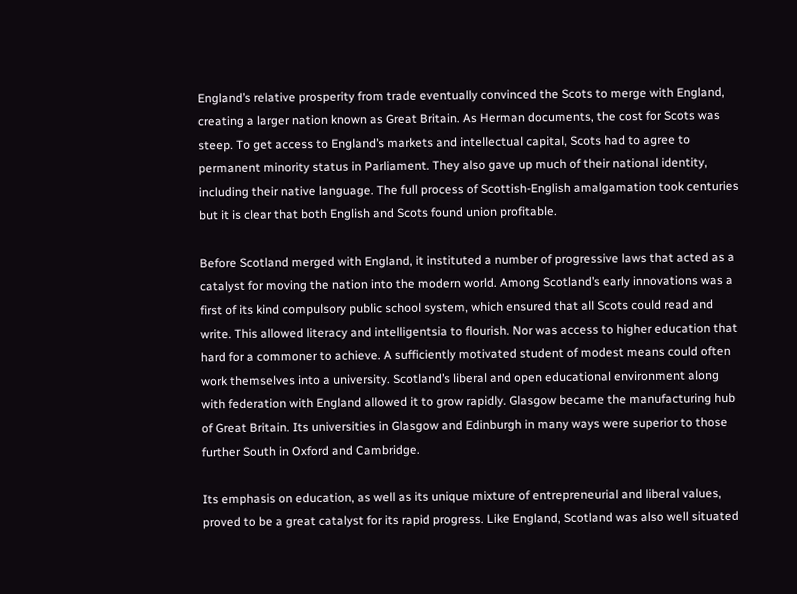England’s relative prosperity from trade eventually convinced the Scots to merge with England, creating a larger nation known as Great Britain. As Herman documents, the cost for Scots was steep. To get access to England’s markets and intellectual capital, Scots had to agree to permanent minority status in Parliament. They also gave up much of their national identity, including their native language. The full process of Scottish-English amalgamation took centuries but it is clear that both English and Scots found union profitable.

Before Scotland merged with England, it instituted a number of progressive laws that acted as a catalyst for moving the nation into the modern world. Among Scotland’s early innovations was a first of its kind compulsory public school system, which ensured that all Scots could read and write. This allowed literacy and intelligentsia to flourish. Nor was access to higher education that hard for a commoner to achieve. A sufficiently motivated student of modest means could often work themselves into a university. Scotland’s liberal and open educational environment along with federation with England allowed it to grow rapidly. Glasgow became the manufacturing hub of Great Britain. Its universities in Glasgow and Edinburgh in many ways were superior to those further South in Oxford and Cambridge.

Its emphasis on education, as well as its unique mixture of entrepreneurial and liberal values, proved to be a great catalyst for its rapid progress. Like England, Scotland was also well situated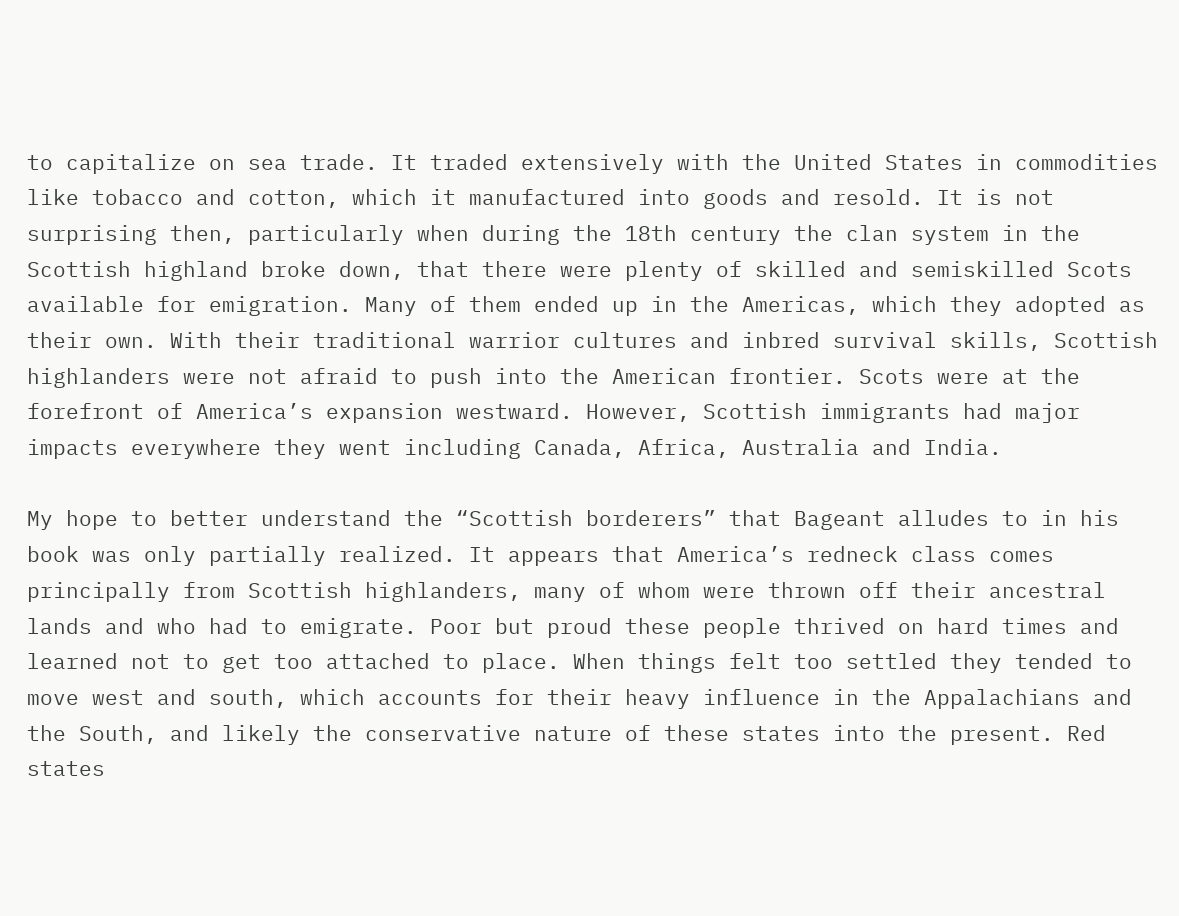to capitalize on sea trade. It traded extensively with the United States in commodities like tobacco and cotton, which it manufactured into goods and resold. It is not surprising then, particularly when during the 18th century the clan system in the Scottish highland broke down, that there were plenty of skilled and semiskilled Scots available for emigration. Many of them ended up in the Americas, which they adopted as their own. With their traditional warrior cultures and inbred survival skills, Scottish highlanders were not afraid to push into the American frontier. Scots were at the forefront of America’s expansion westward. However, Scottish immigrants had major impacts everywhere they went including Canada, Africa, Australia and India.

My hope to better understand the “Scottish borderers” that Bageant alludes to in his book was only partially realized. It appears that America’s redneck class comes principally from Scottish highlanders, many of whom were thrown off their ancestral lands and who had to emigrate. Poor but proud these people thrived on hard times and learned not to get too attached to place. When things felt too settled they tended to move west and south, which accounts for their heavy influence in the Appalachians and the South, and likely the conservative nature of these states into the present. Red states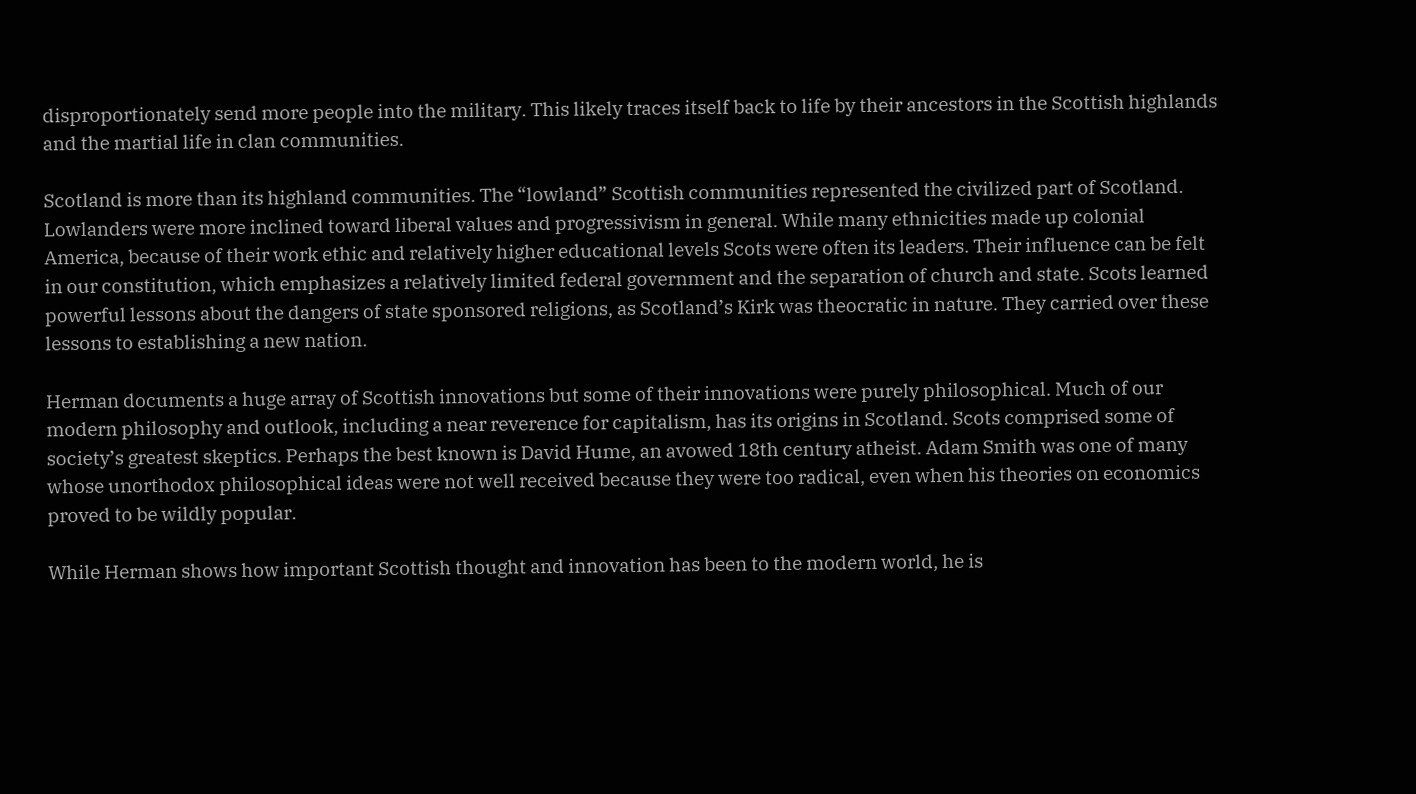disproportionately send more people into the military. This likely traces itself back to life by their ancestors in the Scottish highlands and the martial life in clan communities.

Scotland is more than its highland communities. The “lowland” Scottish communities represented the civilized part of Scotland. Lowlanders were more inclined toward liberal values and progressivism in general. While many ethnicities made up colonial America, because of their work ethic and relatively higher educational levels Scots were often its leaders. Their influence can be felt in our constitution, which emphasizes a relatively limited federal government and the separation of church and state. Scots learned powerful lessons about the dangers of state sponsored religions, as Scotland’s Kirk was theocratic in nature. They carried over these lessons to establishing a new nation.

Herman documents a huge array of Scottish innovations but some of their innovations were purely philosophical. Much of our modern philosophy and outlook, including a near reverence for capitalism, has its origins in Scotland. Scots comprised some of society’s greatest skeptics. Perhaps the best known is David Hume, an avowed 18th century atheist. Adam Smith was one of many whose unorthodox philosophical ideas were not well received because they were too radical, even when his theories on economics proved to be wildly popular.

While Herman shows how important Scottish thought and innovation has been to the modern world, he is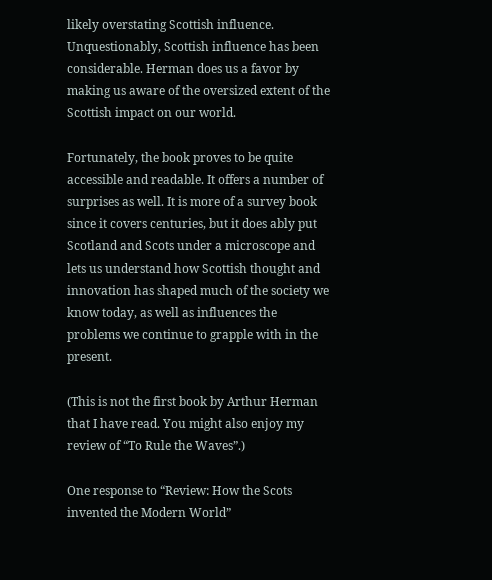likely overstating Scottish influence. Unquestionably, Scottish influence has been considerable. Herman does us a favor by making us aware of the oversized extent of the Scottish impact on our world.

Fortunately, the book proves to be quite accessible and readable. It offers a number of surprises as well. It is more of a survey book since it covers centuries, but it does ably put Scotland and Scots under a microscope and lets us understand how Scottish thought and innovation has shaped much of the society we know today, as well as influences the problems we continue to grapple with in the present.

(This is not the first book by Arthur Herman that I have read. You might also enjoy my review of “To Rule the Waves”.)

One response to “Review: How the Scots invented the Modern World”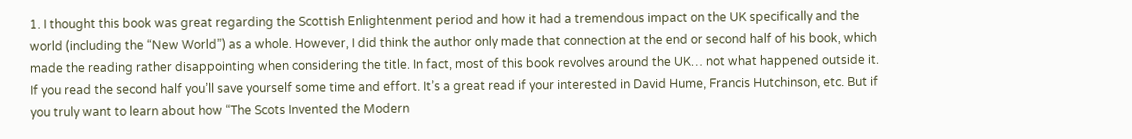1. I thought this book was great regarding the Scottish Enlightenment period and how it had a tremendous impact on the UK specifically and the world (including the “New World”) as a whole. However, I did think the author only made that connection at the end or second half of his book, which made the reading rather disappointing when considering the title. In fact, most of this book revolves around the UK… not what happened outside it. If you read the second half you’ll save yourself some time and effort. It’s a great read if your interested in David Hume, Francis Hutchinson, etc. But if you truly want to learn about how “The Scots Invented the Modern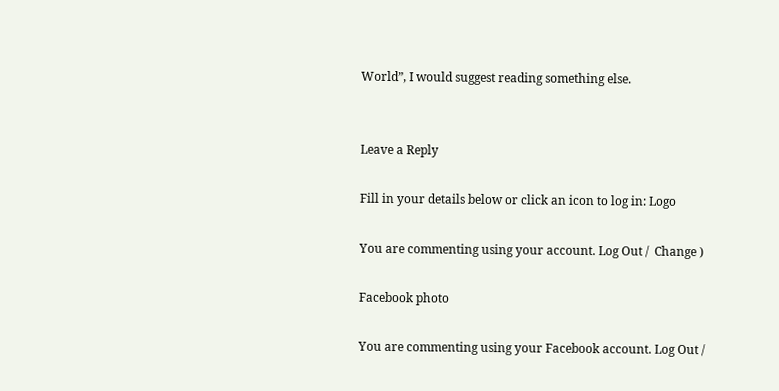World”, I would suggest reading something else.


Leave a Reply

Fill in your details below or click an icon to log in: Logo

You are commenting using your account. Log Out /  Change )

Facebook photo

You are commenting using your Facebook account. Log Out /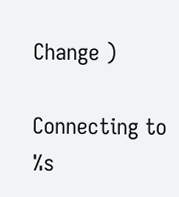Change )

Connecting to %s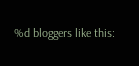%d bloggers like this: